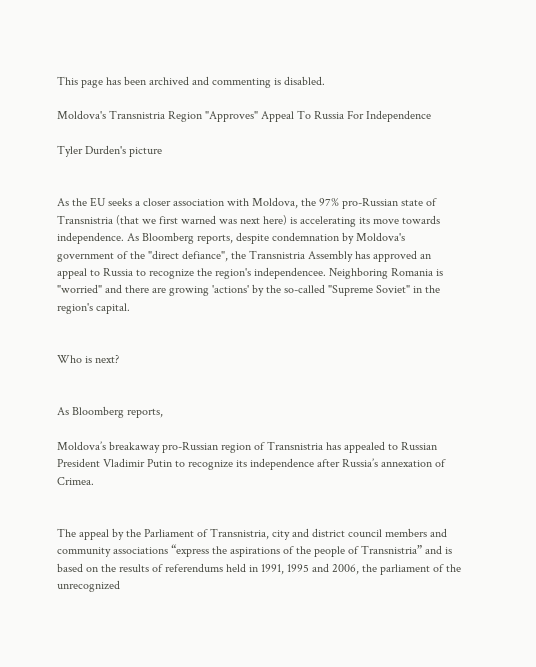This page has been archived and commenting is disabled.

Moldova's Transnistria Region "Approves" Appeal To Russia For Independence

Tyler Durden's picture


As the EU seeks a closer association with Moldova, the 97% pro-Russian state of Transnistria (that we first warned was next here) is accelerating its move towards independence. As Bloomberg reports, despite condemnation by Moldova's government of the "direct defiance", the Transnistria Assembly has approved an appeal to Russia to recognize the region's independencee. Neighboring Romania is "worried" and there are growing 'actions' by the so-called "Supreme Soviet" in the region's capital.


Who is next?


As Bloomberg reports,

Moldova’s breakaway pro-Russian region of Transnistria has appealed to Russian President Vladimir Putin to recognize its independence after Russia’s annexation of Crimea.


The appeal by the Parliament of Transnistria, city and district council members and community associations “express the aspirations of the people of Transnistria” and is based on the results of referendums held in 1991, 1995 and 2006, the parliament of the unrecognized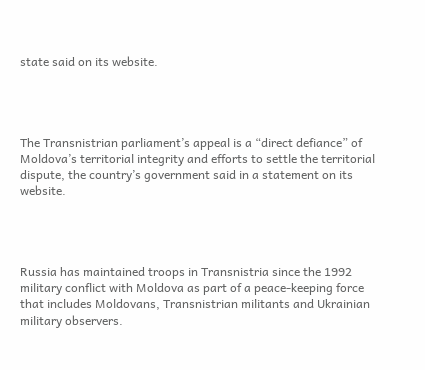state said on its website.




The Transnistrian parliament’s appeal is a “direct defiance” of Moldova’s territorial integrity and efforts to settle the territorial dispute, the country’s government said in a statement on its website.




Russia has maintained troops in Transnistria since the 1992 military conflict with Moldova as part of a peace-keeping force that includes Moldovans, Transnistrian militants and Ukrainian military observers.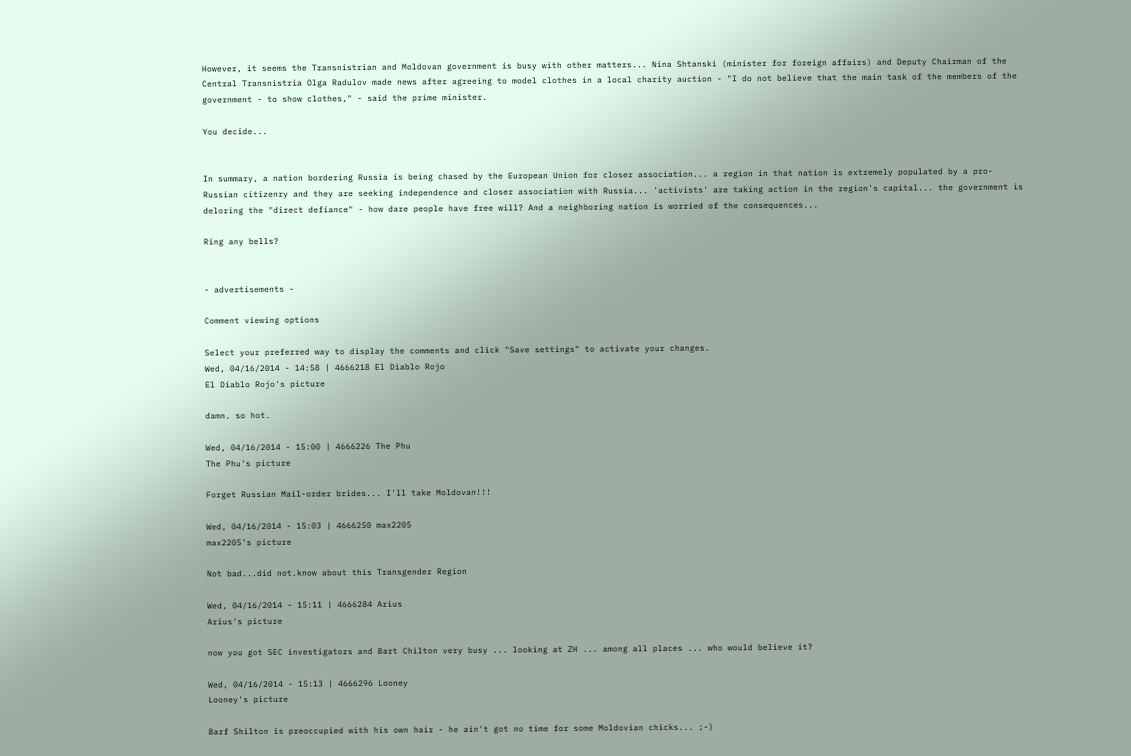However, it seems the Transnistrian and Moldovan government is busy with other matters... Nina Shtanski (minister for foreign affairs) and Deputy Chairman of the Central Transnistria Olga Radulov made news after agreeing to model clothes in a local charity auction - "I do not believe that the main task of the members of the government - to show clothes," - said the prime minister.

You decide...


In summary, a nation bordering Russia is being chased by the European Union for closer association... a region in that nation is extremely populated by a pro-Russian citizenry and they are seeking independence and closer association with Russia... 'activists' are taking action in the region's capital... the government is deloring the "direct defiance" - how dare people have free will? And a neighboring nation is worried of the consequences...

Ring any bells?


- advertisements -

Comment viewing options

Select your preferred way to display the comments and click "Save settings" to activate your changes.
Wed, 04/16/2014 - 14:58 | 4666218 El Diablo Rojo
El Diablo Rojo's picture

damn. so hot.

Wed, 04/16/2014 - 15:00 | 4666226 The Phu
The Phu's picture

Forget Russian Mail-order brides... I'll take Moldovan!!!

Wed, 04/16/2014 - 15:03 | 4666250 max2205
max2205's picture

Not bad...did not.know about this Transgender Region

Wed, 04/16/2014 - 15:11 | 4666284 Arius
Arius's picture

now you got SEC investigators and Bart Chilton very busy ... looking at ZH ... among all places ... who would believe it?

Wed, 04/16/2014 - 15:13 | 4666296 Looney
Looney's picture

Barf Shilton is preoccupied with his own hair - he ain't got no time for some Moldovian chicks... ;-)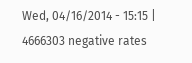Wed, 04/16/2014 - 15:15 | 4666303 negative rates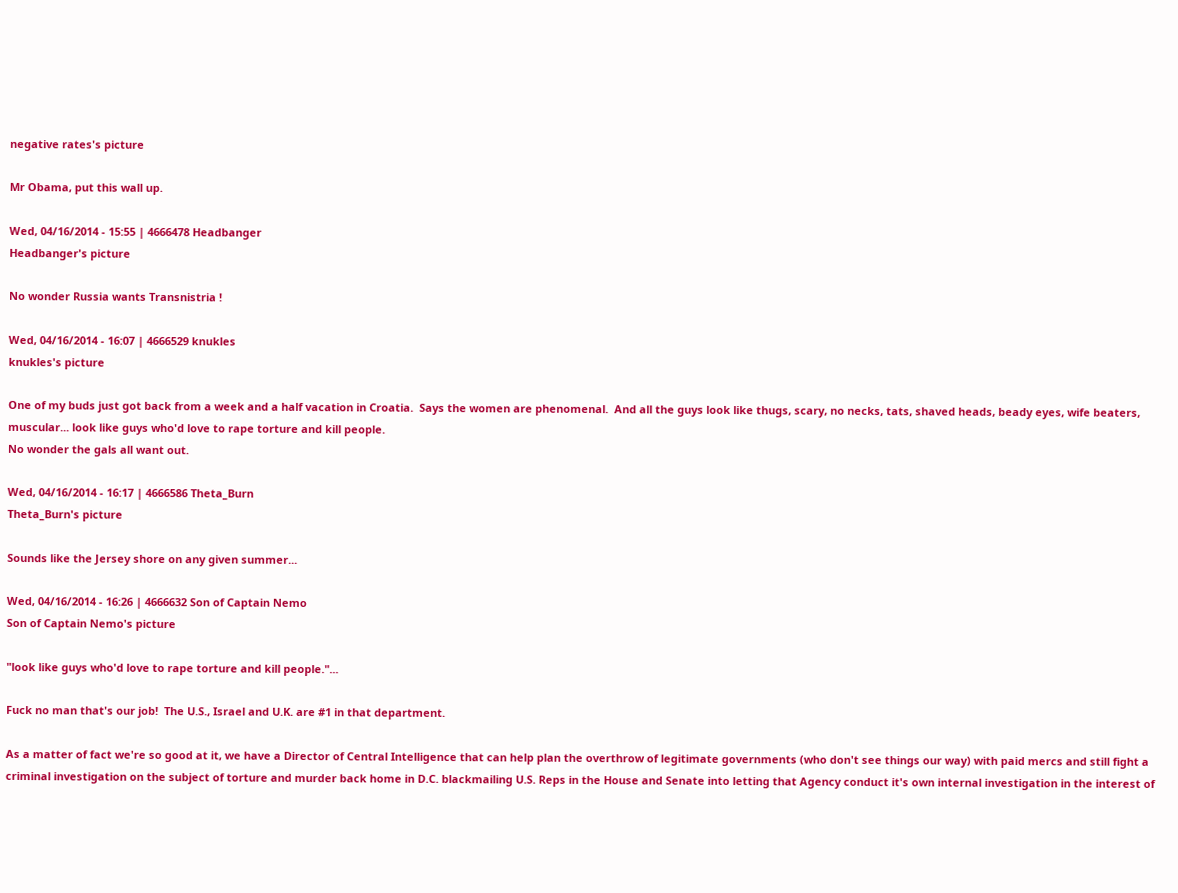negative rates's picture

Mr Obama, put this wall up.

Wed, 04/16/2014 - 15:55 | 4666478 Headbanger
Headbanger's picture

No wonder Russia wants Transnistria !

Wed, 04/16/2014 - 16:07 | 4666529 knukles
knukles's picture

One of my buds just got back from a week and a half vacation in Croatia.  Says the women are phenomenal.  And all the guys look like thugs, scary, no necks, tats, shaved heads, beady eyes, wife beaters, muscular... look like guys who'd love to rape torture and kill people.
No wonder the gals all want out.

Wed, 04/16/2014 - 16:17 | 4666586 Theta_Burn
Theta_Burn's picture

Sounds like the Jersey shore on any given summer...

Wed, 04/16/2014 - 16:26 | 4666632 Son of Captain Nemo
Son of Captain Nemo's picture

"look like guys who'd love to rape torture and kill people."...

Fuck no man that's our job!  The U.S., Israel and U.K. are #1 in that department.

As a matter of fact we're so good at it, we have a Director of Central Intelligence that can help plan the overthrow of legitimate governments (who don't see things our way) with paid mercs and still fight a criminal investigation on the subject of torture and murder back home in D.C. blackmailing U.S. Reps in the House and Senate into letting that Agency conduct it's own internal investigation in the interest of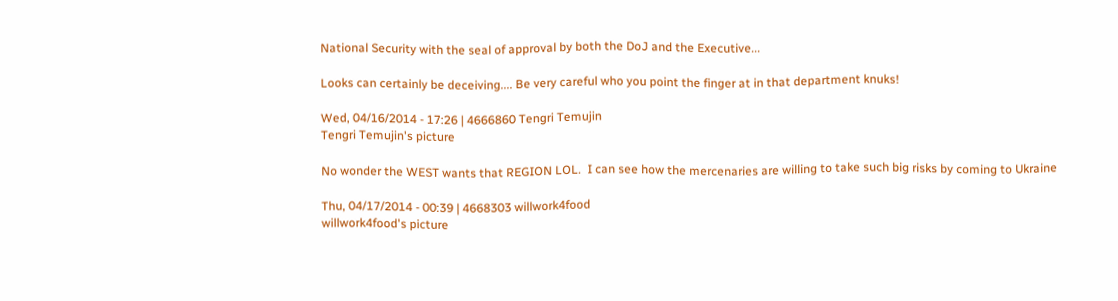National Security with the seal of approval by both the DoJ and the Executive...

Looks can certainly be deceiving.... Be very careful who you point the finger at in that department knuks!

Wed, 04/16/2014 - 17:26 | 4666860 Tengri Temujin
Tengri Temujin's picture

No wonder the WEST wants that REGION LOL.  I can see how the mercenaries are willing to take such big risks by coming to Ukraine

Thu, 04/17/2014 - 00:39 | 4668303 willwork4food
willwork4food's picture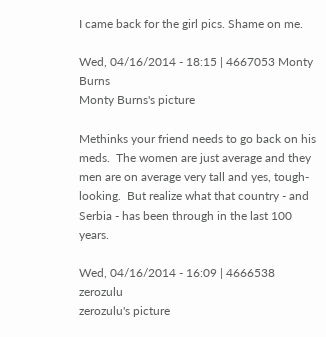I came back for the girl pics. Shame on me.

Wed, 04/16/2014 - 18:15 | 4667053 Monty Burns
Monty Burns's picture

Methinks your friend needs to go back on his meds.  The women are just average and they men are on average very tall and yes, tough-looking.  But realize what that country - and Serbia - has been through in the last 100 years.

Wed, 04/16/2014 - 16:09 | 4666538 zerozulu
zerozulu's picture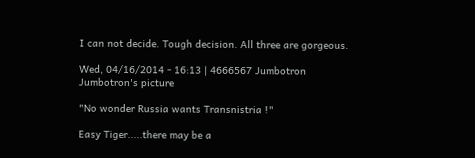I can not decide. Tough decision. All three are gorgeous.

Wed, 04/16/2014 - 16:13 | 4666567 Jumbotron
Jumbotron's picture

"No wonder Russia wants Transnistria !"

Easy Tiger.....there may be a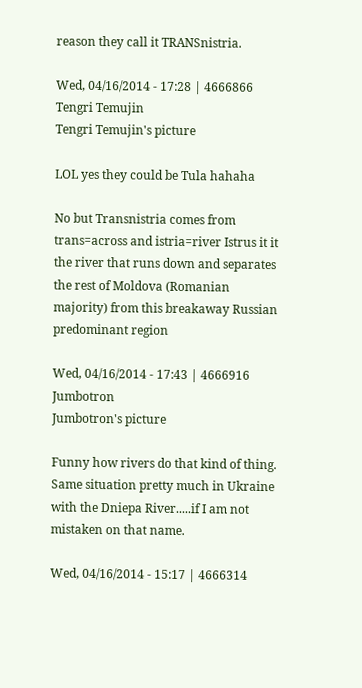reason they call it TRANSnistria.

Wed, 04/16/2014 - 17:28 | 4666866 Tengri Temujin
Tengri Temujin's picture

LOL yes they could be Tula hahaha

No but Transnistria comes from trans=across and istria=river Istrus it it the river that runs down and separates the rest of Moldova (Romanian majority) from this breakaway Russian predominant region

Wed, 04/16/2014 - 17:43 | 4666916 Jumbotron
Jumbotron's picture

Funny how rivers do that kind of thing.  Same situation pretty much in Ukraine with the Dniepa River.....if I am not mistaken on that name.

Wed, 04/16/2014 - 15:17 | 4666314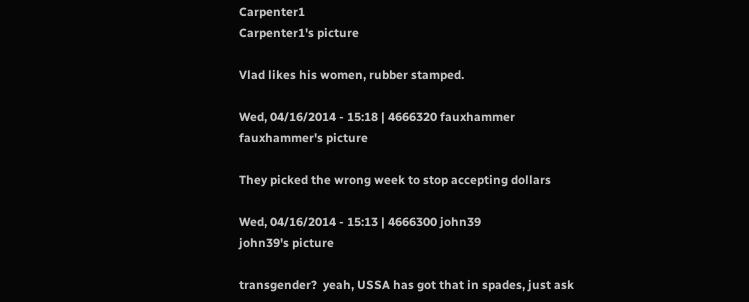Carpenter1
Carpenter1's picture

Vlad likes his women, rubber stamped.

Wed, 04/16/2014 - 15:18 | 4666320 fauxhammer
fauxhammer's picture

They picked the wrong week to stop accepting dollars

Wed, 04/16/2014 - 15:13 | 4666300 john39
john39's picture

transgender?  yeah, USSA has got that in spades, just ask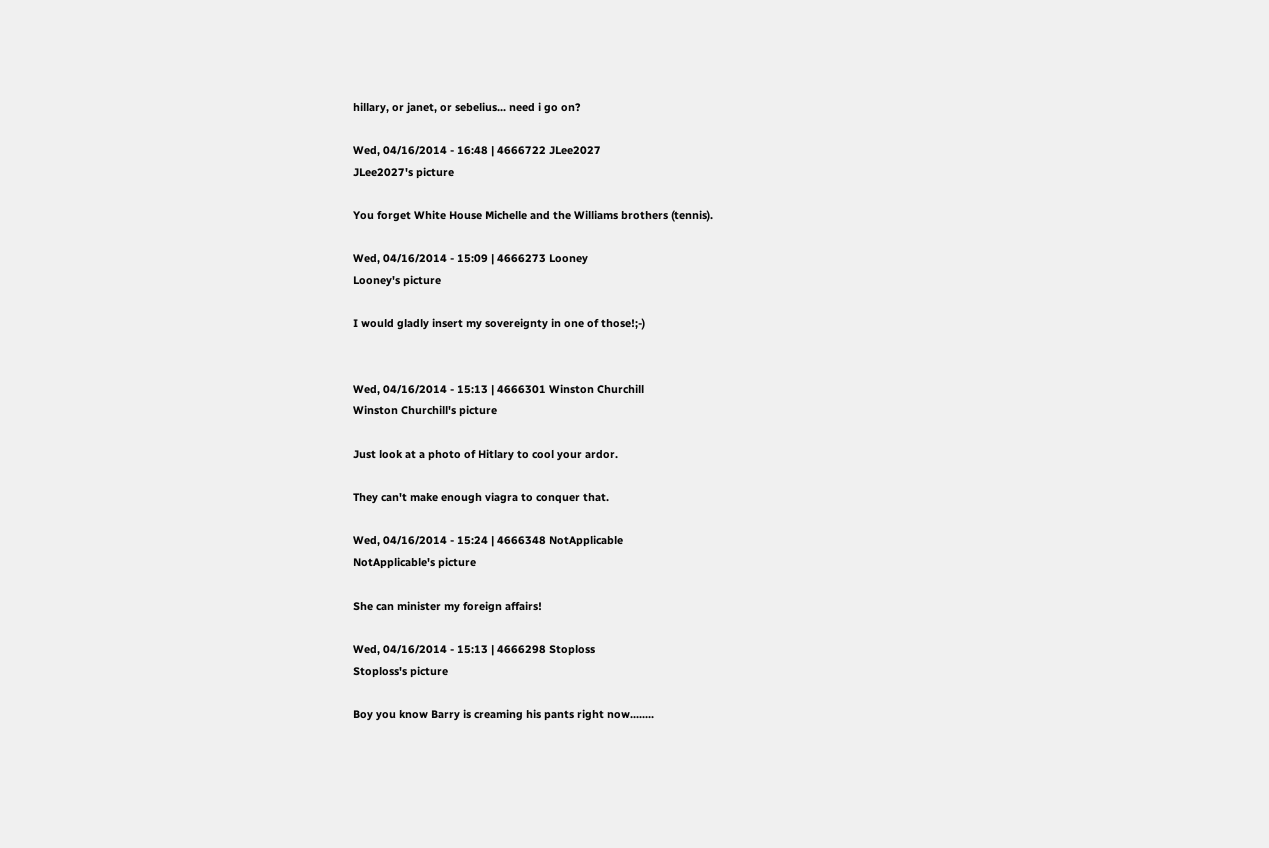hillary, or janet, or sebelius... need i go on?

Wed, 04/16/2014 - 16:48 | 4666722 JLee2027
JLee2027's picture

You forget White House Michelle and the Williams brothers (tennis).

Wed, 04/16/2014 - 15:09 | 4666273 Looney
Looney's picture

I would gladly insert my sovereignty in one of those!;-)


Wed, 04/16/2014 - 15:13 | 4666301 Winston Churchill
Winston Churchill's picture

Just look at a photo of Hitlary to cool your ardor.

They can't make enough viagra to conquer that.

Wed, 04/16/2014 - 15:24 | 4666348 NotApplicable
NotApplicable's picture

She can minister my foreign affairs!

Wed, 04/16/2014 - 15:13 | 4666298 Stoploss
Stoploss's picture

Boy you know Barry is creaming his pants right now........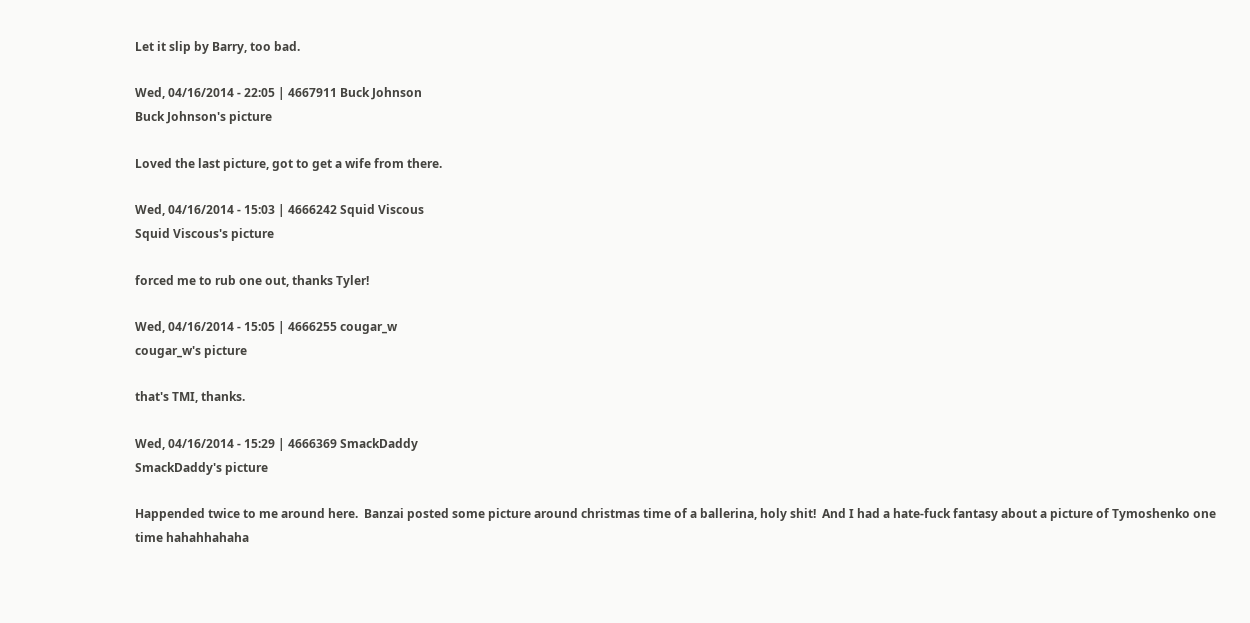Let it slip by Barry, too bad.

Wed, 04/16/2014 - 22:05 | 4667911 Buck Johnson
Buck Johnson's picture

Loved the last picture, got to get a wife from there.

Wed, 04/16/2014 - 15:03 | 4666242 Squid Viscous
Squid Viscous's picture

forced me to rub one out, thanks Tyler!

Wed, 04/16/2014 - 15:05 | 4666255 cougar_w
cougar_w's picture

that's TMI, thanks.

Wed, 04/16/2014 - 15:29 | 4666369 SmackDaddy
SmackDaddy's picture

Happended twice to me around here.  Banzai posted some picture around christmas time of a ballerina, holy shit!  And I had a hate-fuck fantasy about a picture of Tymoshenko one time hahahhahaha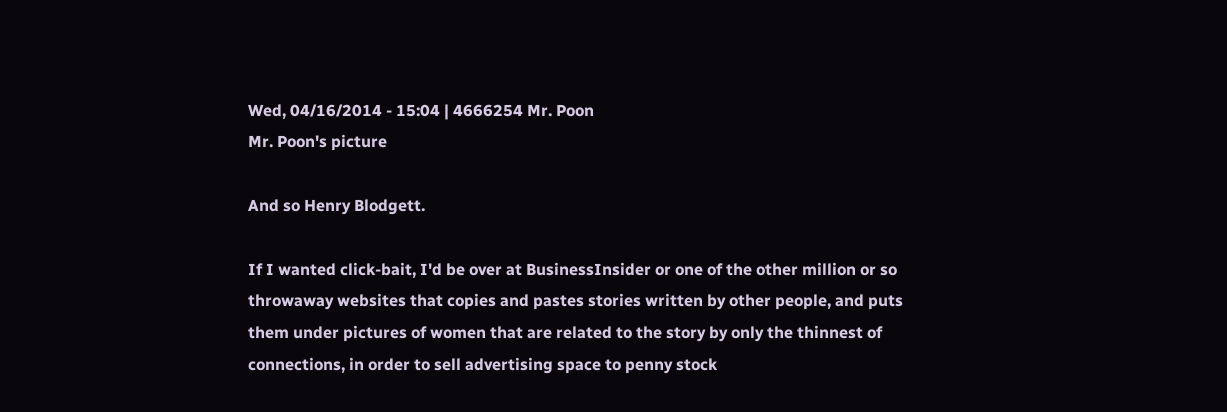Wed, 04/16/2014 - 15:04 | 4666254 Mr. Poon
Mr. Poon's picture

And so Henry Blodgett.

If I wanted click-bait, I'd be over at BusinessInsider or one of the other million or so throwaway websites that copies and pastes stories written by other people, and puts them under pictures of women that are related to the story by only the thinnest of connections, in order to sell advertising space to penny stock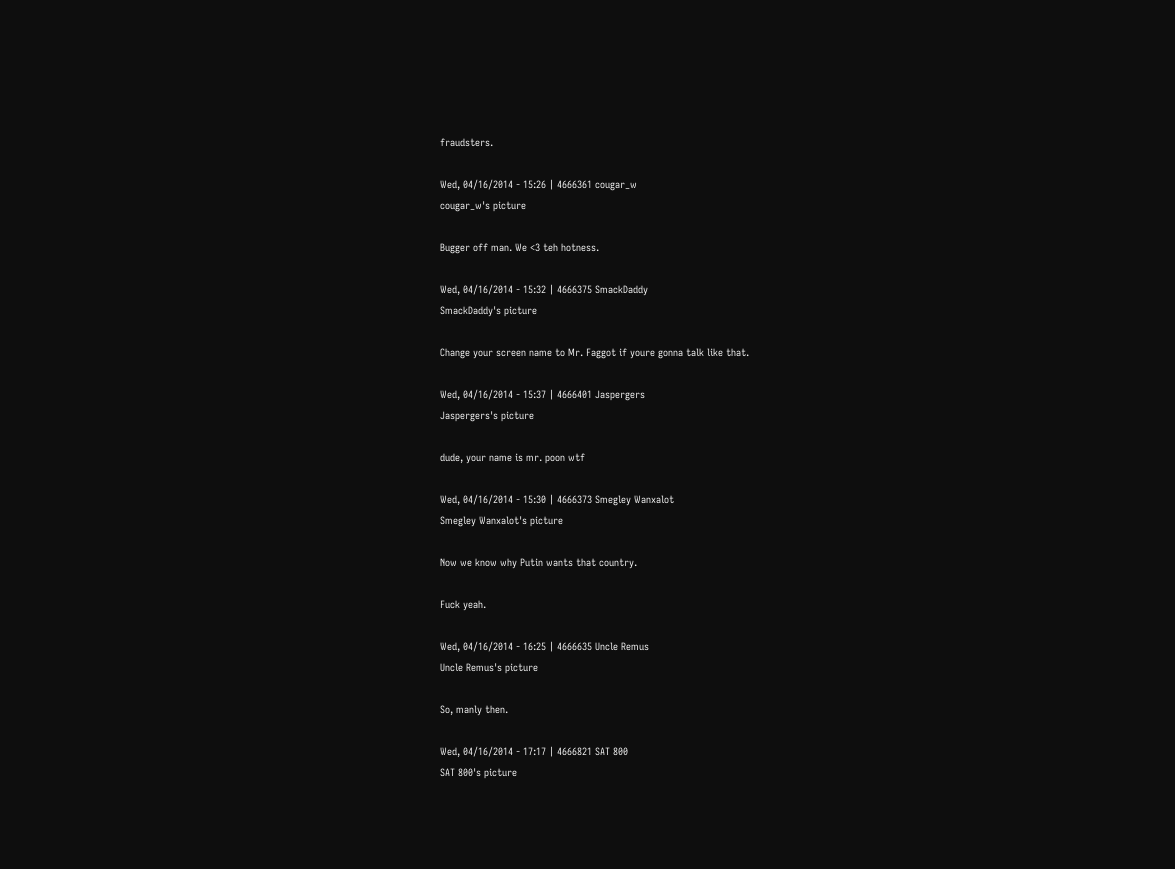fraudsters.

Wed, 04/16/2014 - 15:26 | 4666361 cougar_w
cougar_w's picture

Bugger off man. We <3 teh hotness.

Wed, 04/16/2014 - 15:32 | 4666375 SmackDaddy
SmackDaddy's picture

Change your screen name to Mr. Faggot if youre gonna talk like that.

Wed, 04/16/2014 - 15:37 | 4666401 Jaspergers
Jaspergers's picture

dude, your name is mr. poon wtf

Wed, 04/16/2014 - 15:30 | 4666373 Smegley Wanxalot
Smegley Wanxalot's picture

Now we know why Putin wants that country.

Fuck yeah.

Wed, 04/16/2014 - 16:25 | 4666635 Uncle Remus
Uncle Remus's picture

So, manly then.

Wed, 04/16/2014 - 17:17 | 4666821 SAT 800
SAT 800's picture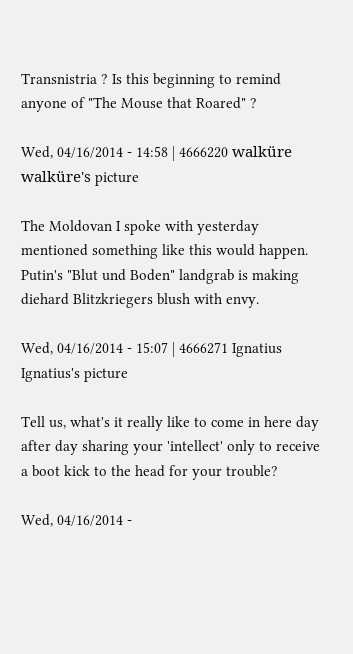Transnistria ? Is this beginning to remind anyone of "The Mouse that Roared" ?

Wed, 04/16/2014 - 14:58 | 4666220 walküre
walküre's picture

The Moldovan I spoke with yesterday mentioned something like this would happen. Putin's "Blut und Boden" landgrab is making diehard Blitzkriegers blush with envy.

Wed, 04/16/2014 - 15:07 | 4666271 Ignatius
Ignatius's picture

Tell us, what's it really like to come in here day after day sharing your 'intellect' only to receive a boot kick to the head for your trouble?

Wed, 04/16/2014 -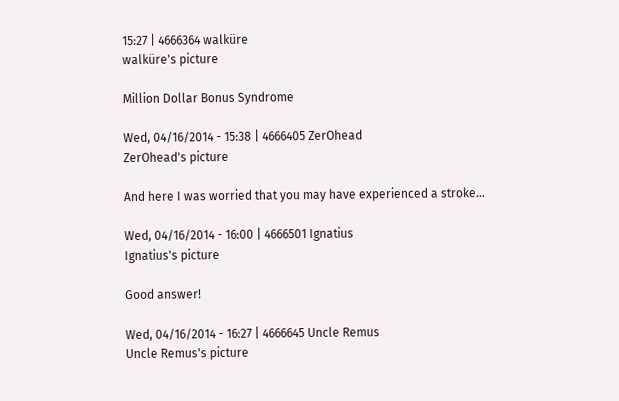15:27 | 4666364 walküre
walküre's picture

Million Dollar Bonus Syndrome

Wed, 04/16/2014 - 15:38 | 4666405 ZerOhead
ZerOhead's picture

And here I was worried that you may have experienced a stroke...

Wed, 04/16/2014 - 16:00 | 4666501 Ignatius
Ignatius's picture

Good answer!

Wed, 04/16/2014 - 16:27 | 4666645 Uncle Remus
Uncle Remus's picture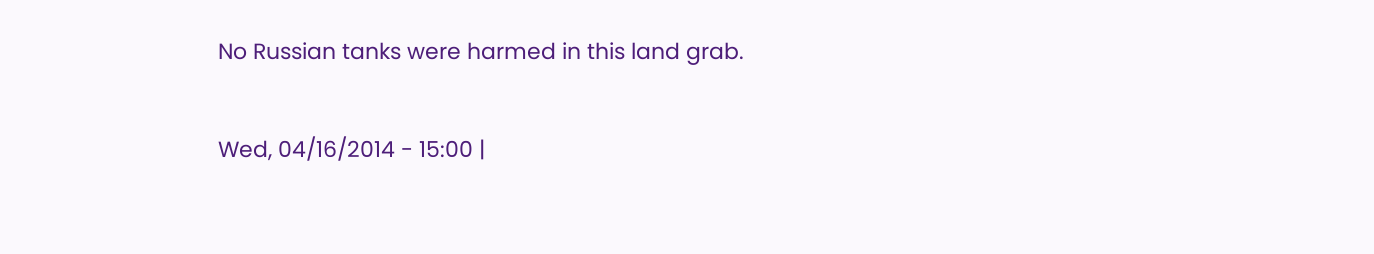No Russian tanks were harmed in this land grab.

Wed, 04/16/2014 - 15:00 |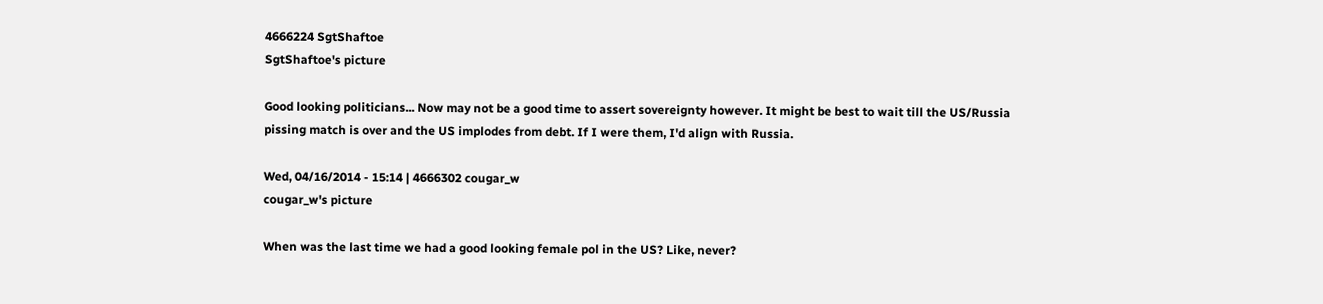4666224 SgtShaftoe
SgtShaftoe's picture

Good looking politicians... Now may not be a good time to assert sovereignty however. It might be best to wait till the US/Russia pissing match is over and the US implodes from debt. If I were them, I'd align with Russia.

Wed, 04/16/2014 - 15:14 | 4666302 cougar_w
cougar_w's picture

When was the last time we had a good looking female pol in the US? Like, never?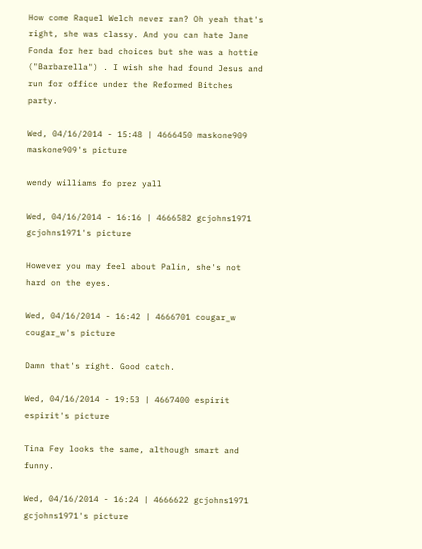How come Raquel Welch never ran? Oh yeah that's right, she was classy. And you can hate Jane Fonda for her bad choices but she was a hottie ("Barbarella") . I wish she had found Jesus and run for office under the Reformed Bitches party.

Wed, 04/16/2014 - 15:48 | 4666450 maskone909
maskone909's picture

wendy williams fo prez yall

Wed, 04/16/2014 - 16:16 | 4666582 gcjohns1971
gcjohns1971's picture

However you may feel about Palin, she's not hard on the eyes.

Wed, 04/16/2014 - 16:42 | 4666701 cougar_w
cougar_w's picture

Damn that's right. Good catch.

Wed, 04/16/2014 - 19:53 | 4667400 espirit
espirit's picture

Tina Fey looks the same, although smart and funny.

Wed, 04/16/2014 - 16:24 | 4666622 gcjohns1971
gcjohns1971's picture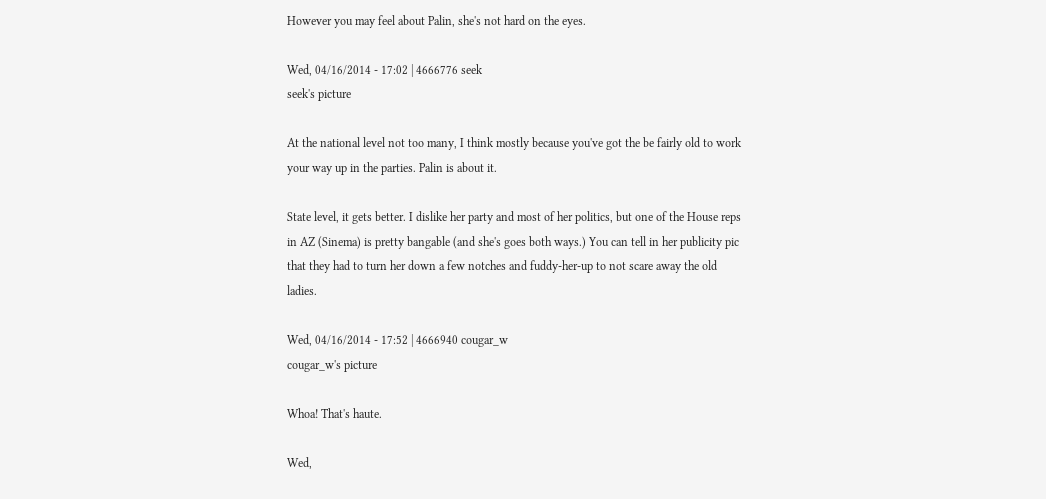However you may feel about Palin, she's not hard on the eyes.

Wed, 04/16/2014 - 17:02 | 4666776 seek
seek's picture

At the national level not too many, I think mostly because you've got the be fairly old to work your way up in the parties. Palin is about it.

State level, it gets better. I dislike her party and most of her politics, but one of the House reps in AZ (Sinema) is pretty bangable (and she's goes both ways.) You can tell in her publicity pic that they had to turn her down a few notches and fuddy-her-up to not scare away the old ladies.

Wed, 04/16/2014 - 17:52 | 4666940 cougar_w
cougar_w's picture

Whoa! That's haute.

Wed,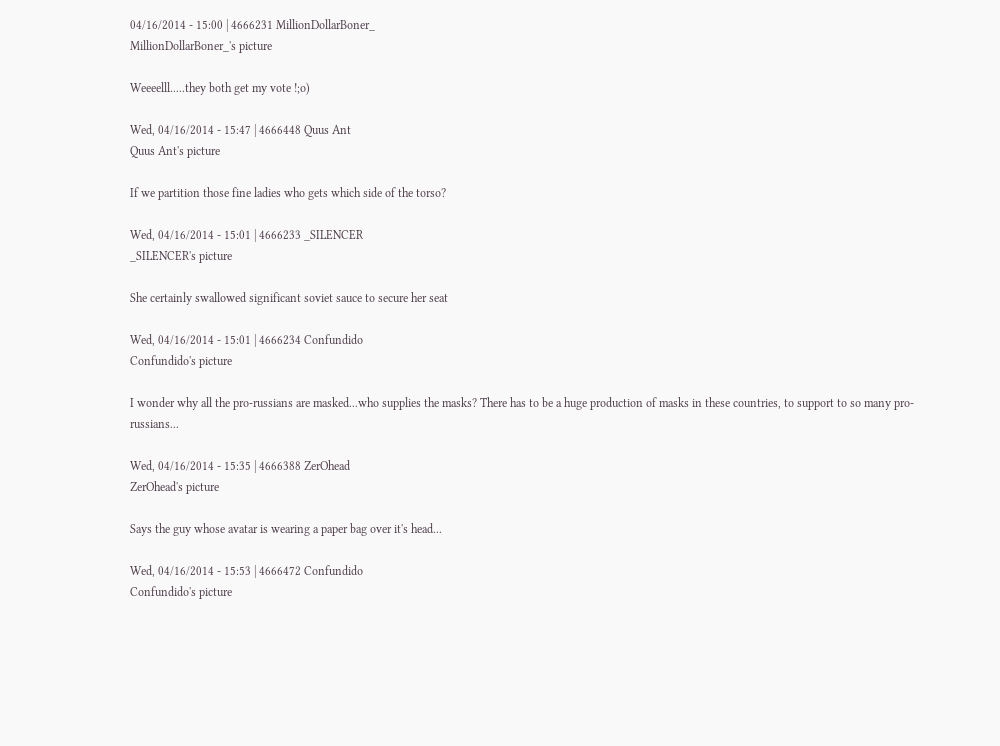04/16/2014 - 15:00 | 4666231 MillionDollarBoner_
MillionDollarBoner_'s picture

Weeeelll.....they both get my vote !;o)

Wed, 04/16/2014 - 15:47 | 4666448 Quus Ant
Quus Ant's picture

If we partition those fine ladies who gets which side of the torso?

Wed, 04/16/2014 - 15:01 | 4666233 _SILENCER
_SILENCER's picture

She certainly swallowed significant soviet sauce to secure her seat

Wed, 04/16/2014 - 15:01 | 4666234 Confundido
Confundido's picture

I wonder why all the pro-russians are masked...who supplies the masks? There has to be a huge production of masks in these countries, to support to so many pro-russians...

Wed, 04/16/2014 - 15:35 | 4666388 ZerOhead
ZerOhead's picture

Says the guy whose avatar is wearing a paper bag over it's head...

Wed, 04/16/2014 - 15:53 | 4666472 Confundido
Confundido's picture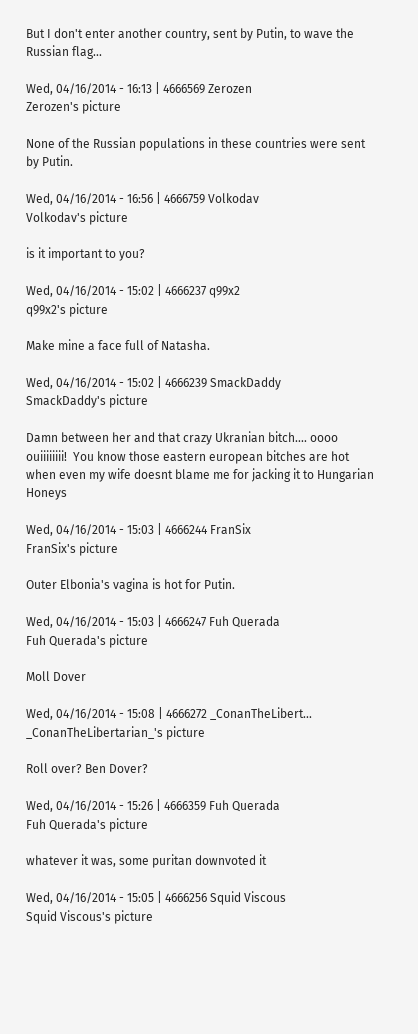But I don't enter another country, sent by Putin, to wave the Russian flag...

Wed, 04/16/2014 - 16:13 | 4666569 Zerozen
Zerozen's picture

None of the Russian populations in these countries were sent by Putin.

Wed, 04/16/2014 - 16:56 | 4666759 Volkodav
Volkodav's picture

is it important to you?

Wed, 04/16/2014 - 15:02 | 4666237 q99x2
q99x2's picture

Make mine a face full of Natasha.

Wed, 04/16/2014 - 15:02 | 4666239 SmackDaddy
SmackDaddy's picture

Damn between her and that crazy Ukranian bitch.... oooo ouiiiiiiii!  You know those eastern european bitches are hot when even my wife doesnt blame me for jacking it to Hungarian Honeys

Wed, 04/16/2014 - 15:03 | 4666244 FranSix
FranSix's picture

Outer Elbonia's vagina is hot for Putin.

Wed, 04/16/2014 - 15:03 | 4666247 Fuh Querada
Fuh Querada's picture

Moll Dover

Wed, 04/16/2014 - 15:08 | 4666272 _ConanTheLibert...
_ConanTheLibertarian_'s picture

Roll over? Ben Dover?

Wed, 04/16/2014 - 15:26 | 4666359 Fuh Querada
Fuh Querada's picture

whatever it was, some puritan downvoted it

Wed, 04/16/2014 - 15:05 | 4666256 Squid Viscous
Squid Viscous's picture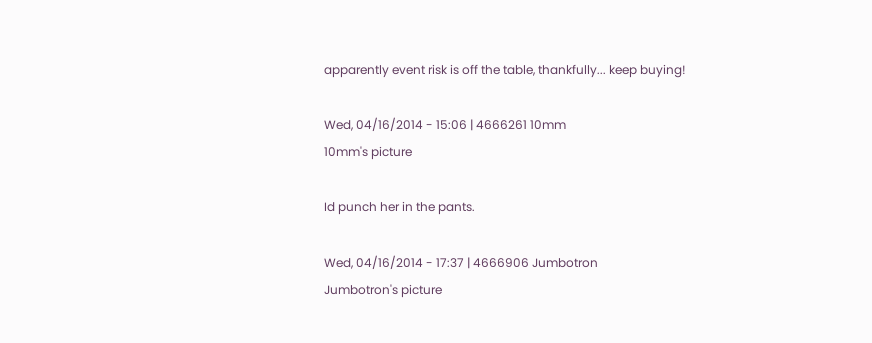apparently event risk is off the table, thankfully... keep buying!

Wed, 04/16/2014 - 15:06 | 4666261 10mm
10mm's picture

Id punch her in the pants.

Wed, 04/16/2014 - 17:37 | 4666906 Jumbotron
Jumbotron's picture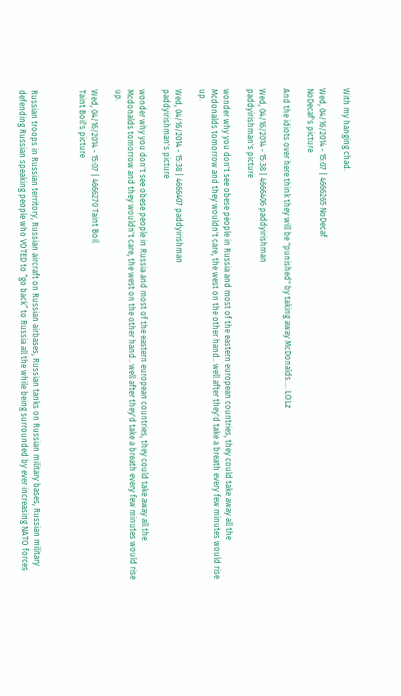With my hanging chad.

Wed, 04/16/2014 - 15:07 | 4666265 NoDecaf
NoDecaf's picture

And the idiots over here think they will be "punished" by taking away McDonalds.... LOLz

Wed, 04/16/2014 - 15:38 | 4666406 paddyirishman
paddyirishman's picture

wonder why you don't see obese people in Russia and most of the eastern european countries, they could take away all the Mcdonalds tomorrow and they wouldn't care, the west on the other hand.. well after they'd take a breath every few minutes would rise up.

Wed, 04/16/2014 - 15:38 | 4666407 paddyirishman
paddyirishman's picture

wonder why you don't see obese people in Russia and most of the eastern european countries, they could take away all the Mcdonalds tomorrow and they wouldn't care, the west on the other hand.. well after they'd take a breath every few minutes would rise up.

Wed, 04/16/2014 - 15:07 | 4666270 Taint Boil
Taint Boil's picture



Russian troops in Russian territory, Russian aircraft on Russian airbases, Russian tanks on Russian military bases, Russian military defending Russian speaking people who VOTED to “go back” to Russia all the while being surrounded by ever increasing NATO forces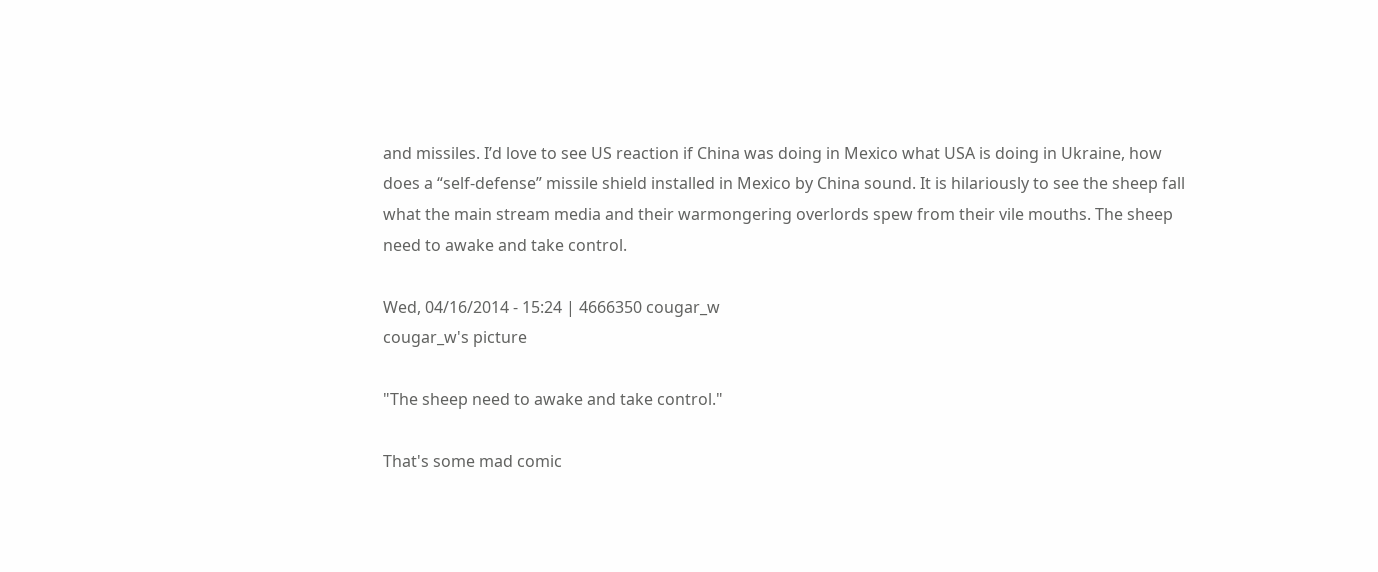and missiles. I’d love to see US reaction if China was doing in Mexico what USA is doing in Ukraine, how does a “self-defense” missile shield installed in Mexico by China sound. It is hilariously to see the sheep fall what the main stream media and their warmongering overlords spew from their vile mouths. The sheep need to awake and take control.

Wed, 04/16/2014 - 15:24 | 4666350 cougar_w
cougar_w's picture

"The sheep need to awake and take control."

That's some mad comic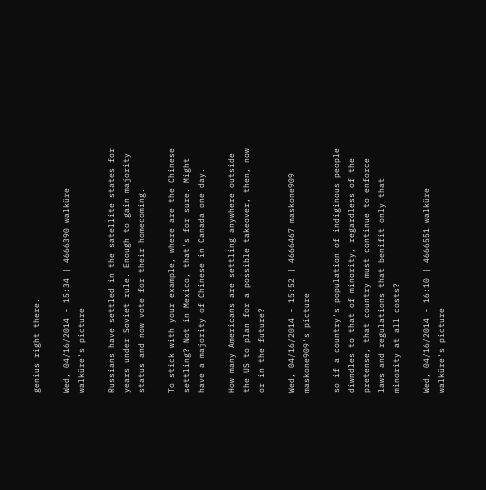genius right there.

Wed, 04/16/2014 - 15:34 | 4666390 walküre
walküre's picture

Russians have settled in the satellite states for years under Soviet rule. Enough to gain majority status and now vote for their homecoming.

To stick with your example, where are the Chinese settling? Not in Mexico, that's for sure. Might have a majority of Chinese in Canada one day.

How many Americans are settling anywhere outside the US to plan for a possible takeover, then, now or in the future?

Wed, 04/16/2014 - 15:52 | 4666467 maskone909
maskone909's picture

so if a country's population of indiginous people diwndles to that of minority, regardless of the pretense, that country must continue to enforce laws and regulations that benifit only that minority at all costs?

Wed, 04/16/2014 - 16:10 | 4666551 walküre
walküre's picture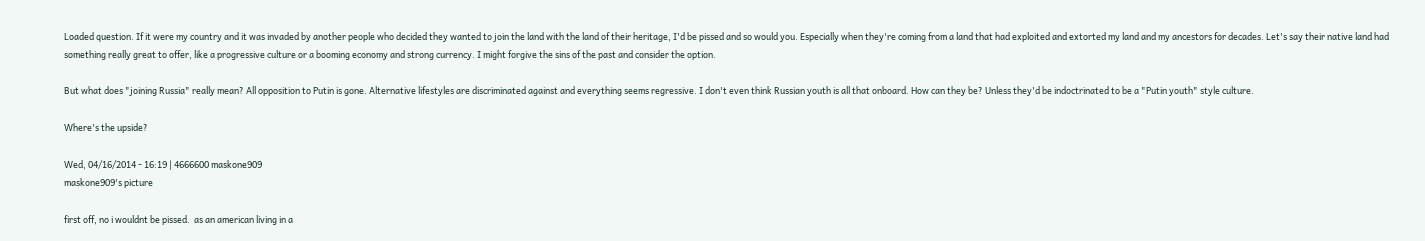Loaded question. If it were my country and it was invaded by another people who decided they wanted to join the land with the land of their heritage, I'd be pissed and so would you. Especially when they're coming from a land that had exploited and extorted my land and my ancestors for decades. Let's say their native land had something really great to offer, like a progressive culture or a booming economy and strong currency. I might forgive the sins of the past and consider the option.

But what does "joining Russia" really mean? All opposition to Putin is gone. Alternative lifestyles are discriminated against and everything seems regressive. I don't even think Russian youth is all that onboard. How can they be? Unless they'd be indoctrinated to be a "Putin youth" style culture.

Where's the upside?

Wed, 04/16/2014 - 16:19 | 4666600 maskone909
maskone909's picture

first off, no i wouldnt be pissed.  as an american living in a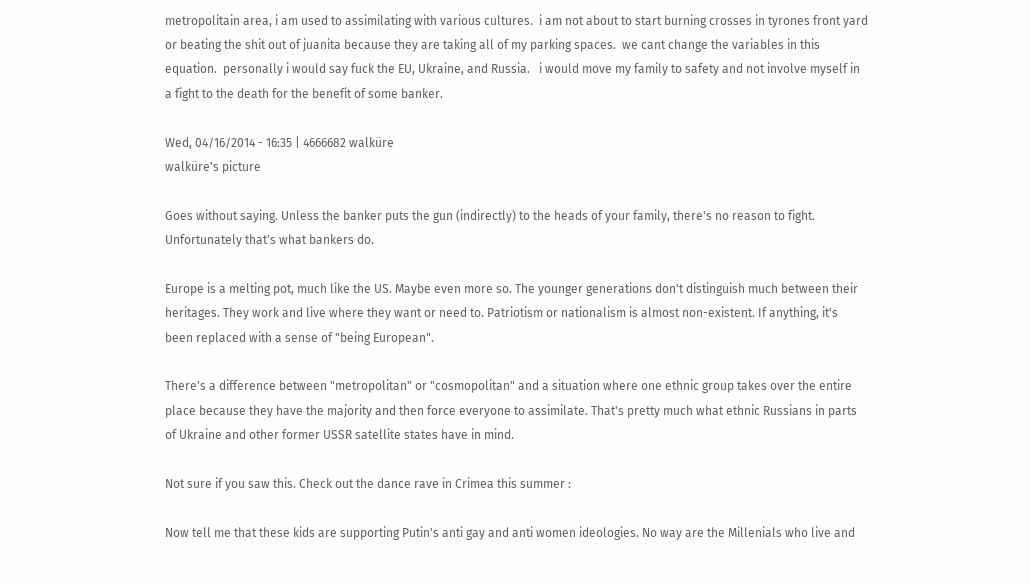metropolitain area, i am used to assimilating with various cultures.  i am not about to start burning crosses in tyrones front yard or beating the shit out of juanita because they are taking all of my parking spaces.  we cant change the variables in this equation.  personally i would say fuck the EU, Ukraine, and Russia.   i would move my family to safety and not involve myself in a fight to the death for the benefit of some banker.

Wed, 04/16/2014 - 16:35 | 4666682 walküre
walküre's picture

Goes without saying. Unless the banker puts the gun (indirectly) to the heads of your family, there's no reason to fight. Unfortunately that's what bankers do.

Europe is a melting pot, much like the US. Maybe even more so. The younger generations don't distinguish much between their heritages. They work and live where they want or need to. Patriotism or nationalism is almost non-existent. If anything, it's been replaced with a sense of "being European".

There's a difference between "metropolitan" or "cosmopolitan" and a situation where one ethnic group takes over the entire place because they have the majority and then force everyone to assimilate. That's pretty much what ethnic Russians in parts of Ukraine and other former USSR satellite states have in mind.

Not sure if you saw this. Check out the dance rave in Crimea this summer :

Now tell me that these kids are supporting Putin's anti gay and anti women ideologies. No way are the Millenials who live and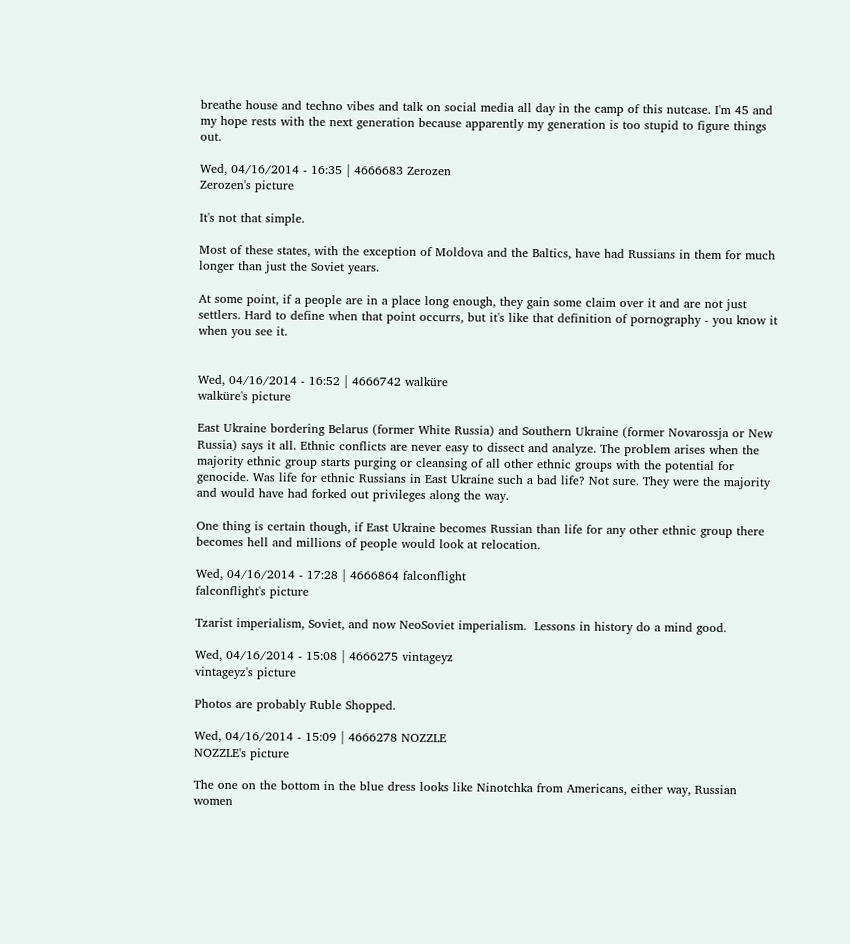breathe house and techno vibes and talk on social media all day in the camp of this nutcase. I'm 45 and my hope rests with the next generation because apparently my generation is too stupid to figure things out.

Wed, 04/16/2014 - 16:35 | 4666683 Zerozen
Zerozen's picture

It's not that simple.

Most of these states, with the exception of Moldova and the Baltics, have had Russians in them for much longer than just the Soviet years.

At some point, if a people are in a place long enough, they gain some claim over it and are not just settlers. Hard to define when that point occurrs, but it's like that definition of pornography - you know it when you see it.


Wed, 04/16/2014 - 16:52 | 4666742 walküre
walküre's picture

East Ukraine bordering Belarus (former White Russia) and Southern Ukraine (former Novarossja or New Russia) says it all. Ethnic conflicts are never easy to dissect and analyze. The problem arises when the majority ethnic group starts purging or cleansing of all other ethnic groups with the potential for genocide. Was life for ethnic Russians in East Ukraine such a bad life? Not sure. They were the majority and would have had forked out privileges along the way.

One thing is certain though, if East Ukraine becomes Russian than life for any other ethnic group there becomes hell and millions of people would look at relocation.

Wed, 04/16/2014 - 17:28 | 4666864 falconflight
falconflight's picture

Tzarist imperialism, Soviet, and now NeoSoviet imperialism.  Lessons in history do a mind good.

Wed, 04/16/2014 - 15:08 | 4666275 vintageyz
vintageyz's picture

Photos are probably Ruble Shopped.

Wed, 04/16/2014 - 15:09 | 4666278 NOZZLE
NOZZLE's picture

The one on the bottom in the blue dress looks like Ninotchka from Americans, either way, Russian women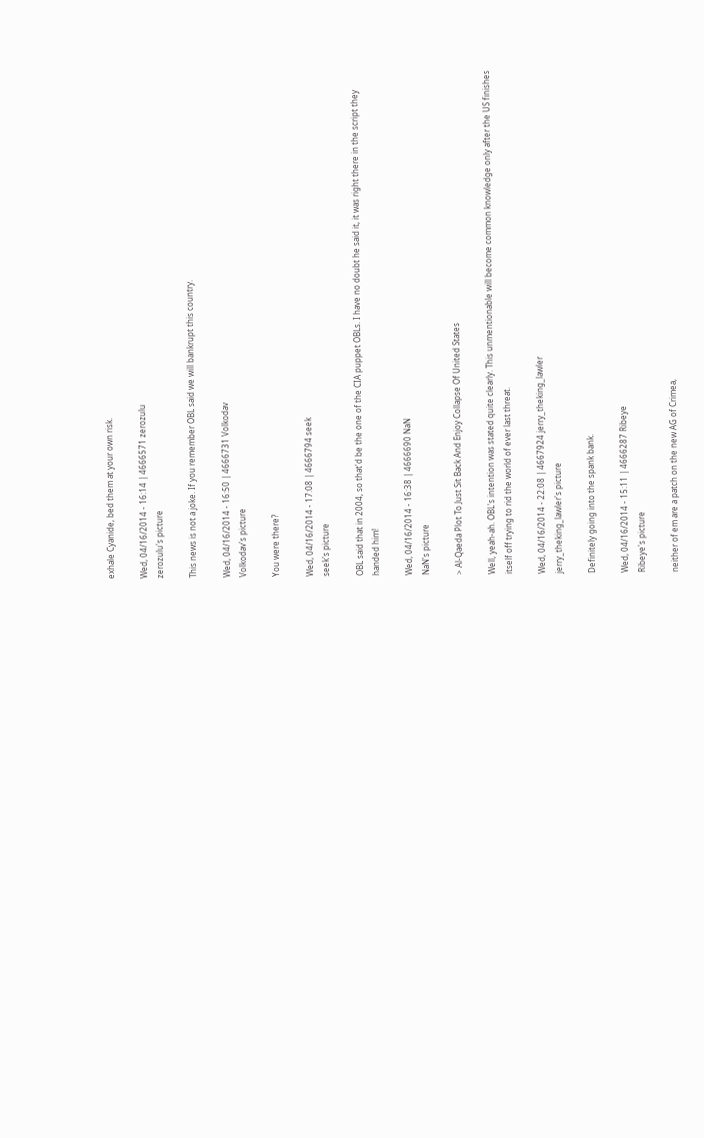exhale Cyanide, bed them at your own risk.

Wed, 04/16/2014 - 16:14 | 4666571 zerozulu
zerozulu's picture

This news is not a joke. If you remember OBL said we will bankrupt this country.

Wed, 04/16/2014 - 16:50 | 4666731 Volkodav
Volkodav's picture

You were there?

Wed, 04/16/2014 - 17:08 | 4666794 seek
seek's picture

OBL said that in 2004, so that'd be the one of the CIA puppet OBLs. I have no doubt he said it, it was right there in the script they handed him!

Wed, 04/16/2014 - 16:38 | 4666690 NaN
NaN's picture

> Al-Qaeda Plot To Just Sit Back And Enjoy Collapse Of United States

Well, yeah-ah. OBL's intention was stated quite clearly. This unmentionable will become common knowledge only after the US finishes itself off trying to rid the world of ever last threat.

Wed, 04/16/2014 - 22:08 | 4667924 jerry_theking_lawler
jerry_theking_lawler's picture

Definitely going into the spank bank.

Wed, 04/16/2014 - 15:11 | 4666287 Ribeye
Ribeye's picture

neither of em are a patch on the new AG of Crimea,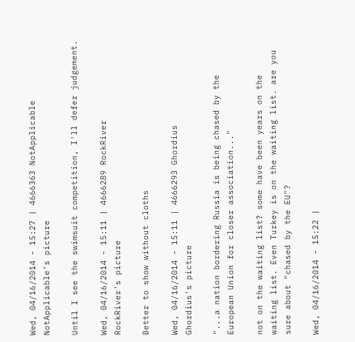Wed, 04/16/2014 - 15:27 | 4666363 NotApplicable
NotApplicable's picture

Until I see the swimsuit competition, I'll defer judgement.

Wed, 04/16/2014 - 15:11 | 4666289 RockRiver
RockRiver's picture

Better to show without cloths

Wed, 04/16/2014 - 15:11 | 4666293 Ghordius
Ghordius's picture

"...a nation bordering Russia is being chased by the European Union for closer association..."

not on the waiting list? some have been years on the waiting list. Even Turkey is on the waiting list. are you sure about "chased by the EU"?

Wed, 04/16/2014 - 15:22 |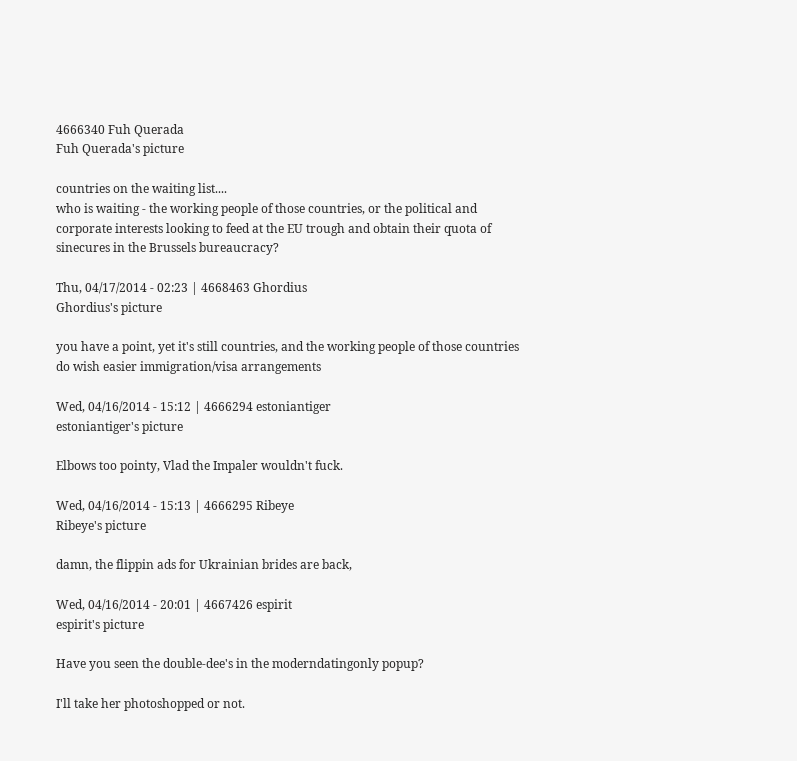4666340 Fuh Querada
Fuh Querada's picture

countries on the waiting list....
who is waiting - the working people of those countries, or the political and corporate interests looking to feed at the EU trough and obtain their quota of sinecures in the Brussels bureaucracy?

Thu, 04/17/2014 - 02:23 | 4668463 Ghordius
Ghordius's picture

you have a point, yet it's still countries, and the working people of those countries do wish easier immigration/visa arrangements

Wed, 04/16/2014 - 15:12 | 4666294 estoniantiger
estoniantiger's picture

Elbows too pointy, Vlad the Impaler wouldn't fuck.

Wed, 04/16/2014 - 15:13 | 4666295 Ribeye
Ribeye's picture

damn, the flippin ads for Ukrainian brides are back,

Wed, 04/16/2014 - 20:01 | 4667426 espirit
espirit's picture

Have you seen the double-dee's in the moderndatingonly popup?

I'll take her photoshopped or not.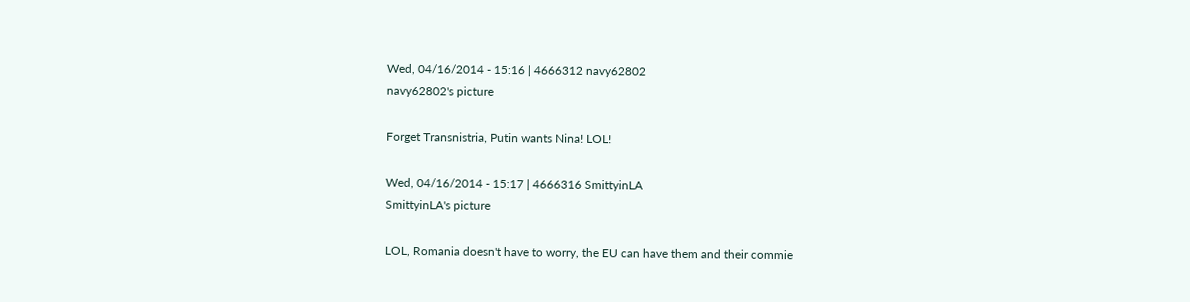Wed, 04/16/2014 - 15:16 | 4666312 navy62802
navy62802's picture

Forget Transnistria, Putin wants Nina! LOL!

Wed, 04/16/2014 - 15:17 | 4666316 SmittyinLA
SmittyinLA's picture

LOL, Romania doesn't have to worry, the EU can have them and their commie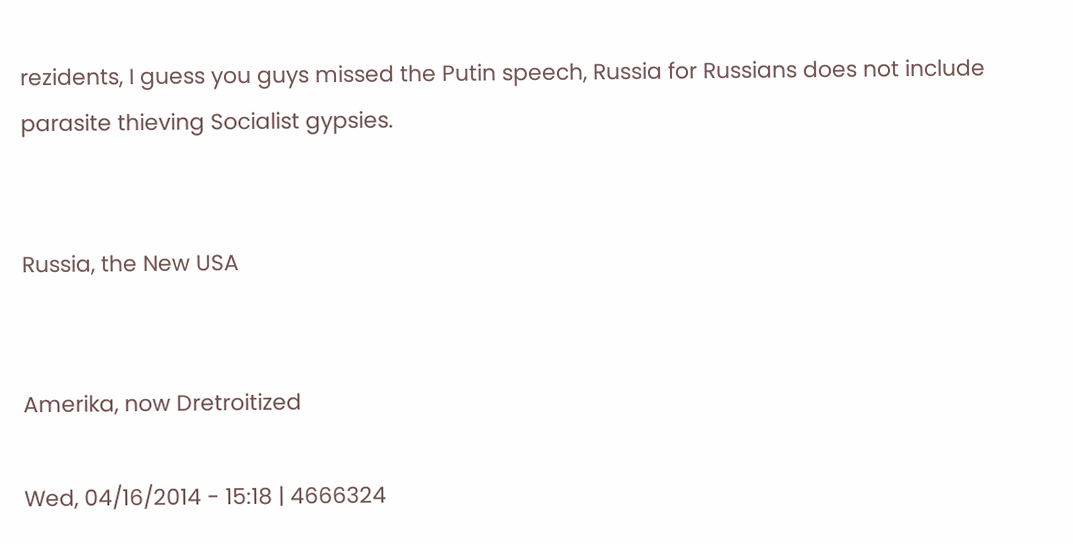rezidents, I guess you guys missed the Putin speech, Russia for Russians does not include parasite thieving Socialist gypsies.


Russia, the New USA


Amerika, now Dretroitized

Wed, 04/16/2014 - 15:18 | 4666324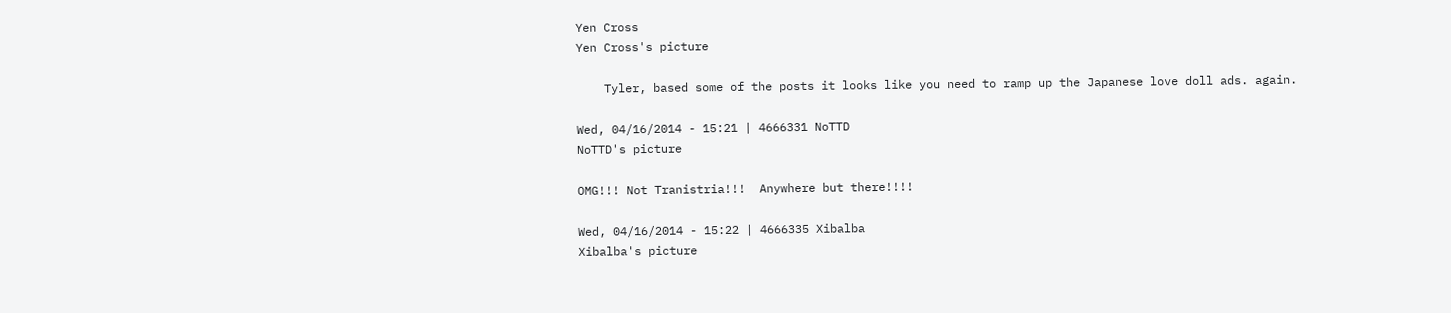Yen Cross
Yen Cross's picture

    Tyler, based some of the posts it looks like you need to ramp up the Japanese love doll ads. again.

Wed, 04/16/2014 - 15:21 | 4666331 NoTTD
NoTTD's picture

OMG!!! Not Tranistria!!!  Anywhere but there!!!!

Wed, 04/16/2014 - 15:22 | 4666335 Xibalba
Xibalba's picture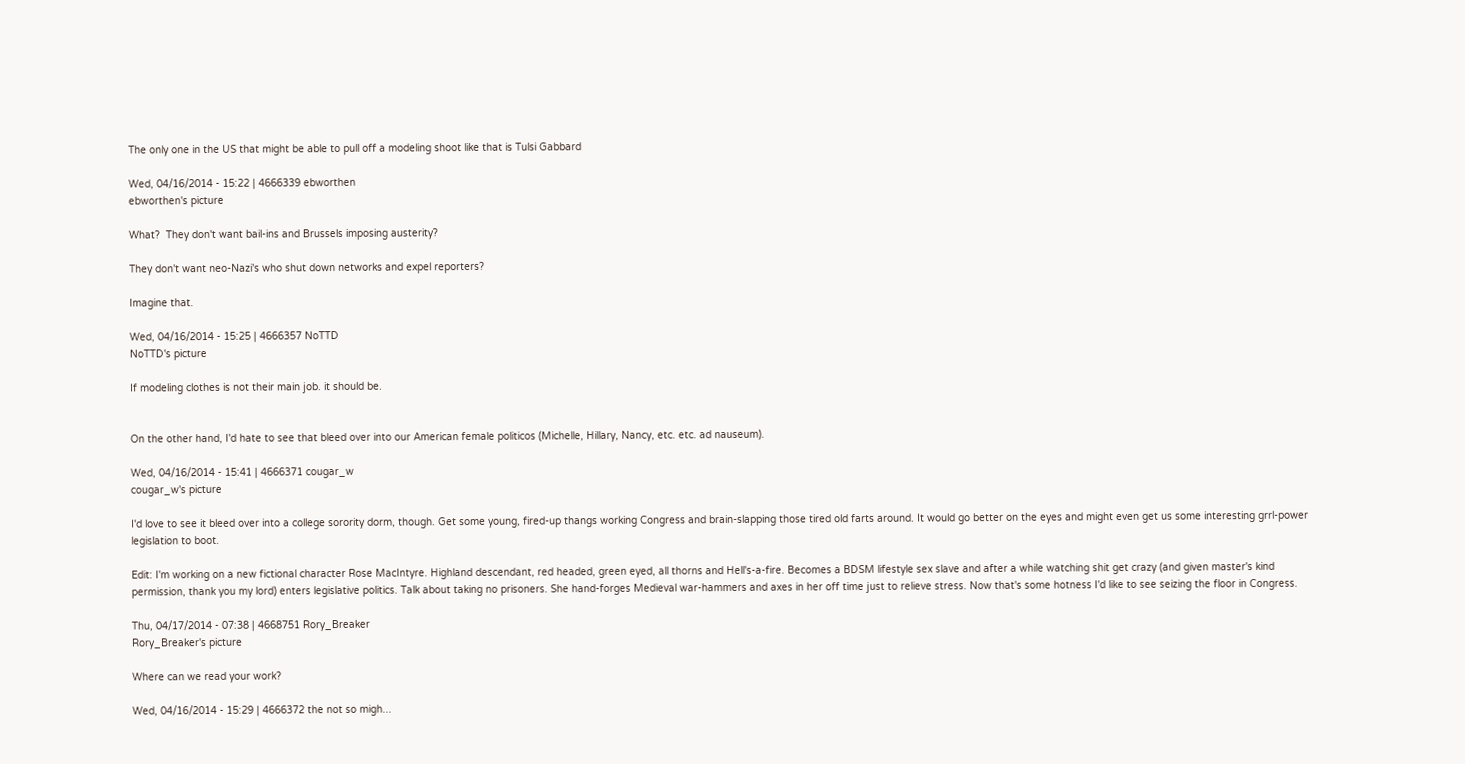The only one in the US that might be able to pull off a modeling shoot like that is Tulsi Gabbard

Wed, 04/16/2014 - 15:22 | 4666339 ebworthen
ebworthen's picture

What?  They don't want bail-ins and Brussels imposing austerity?

They don't want neo-Nazi's who shut down networks and expel reporters?

Imagine that.

Wed, 04/16/2014 - 15:25 | 4666357 NoTTD
NoTTD's picture

If modeling clothes is not their main job. it should be.


On the other hand, I'd hate to see that bleed over into our American female politicos (Michelle, Hillary, Nancy, etc. etc. ad nauseum).

Wed, 04/16/2014 - 15:41 | 4666371 cougar_w
cougar_w's picture

I'd love to see it bleed over into a college sorority dorm, though. Get some young, fired-up thangs working Congress and brain-slapping those tired old farts around. It would go better on the eyes and might even get us some interesting grrl-power legislation to boot.

Edit: I'm working on a new fictional character Rose MacIntyre. Highland descendant, red headed, green eyed, all thorns and Hell's-a-fire. Becomes a BDSM lifestyle sex slave and after a while watching shit get crazy (and given master's kind permission, thank you my lord) enters legislative politics. Talk about taking no prisoners. She hand-forges Medieval war-hammers and axes in her off time just to relieve stress. Now that's some hotness I'd like to see seizing the floor in Congress.

Thu, 04/17/2014 - 07:38 | 4668751 Rory_Breaker
Rory_Breaker's picture

Where can we read your work?

Wed, 04/16/2014 - 15:29 | 4666372 the not so migh...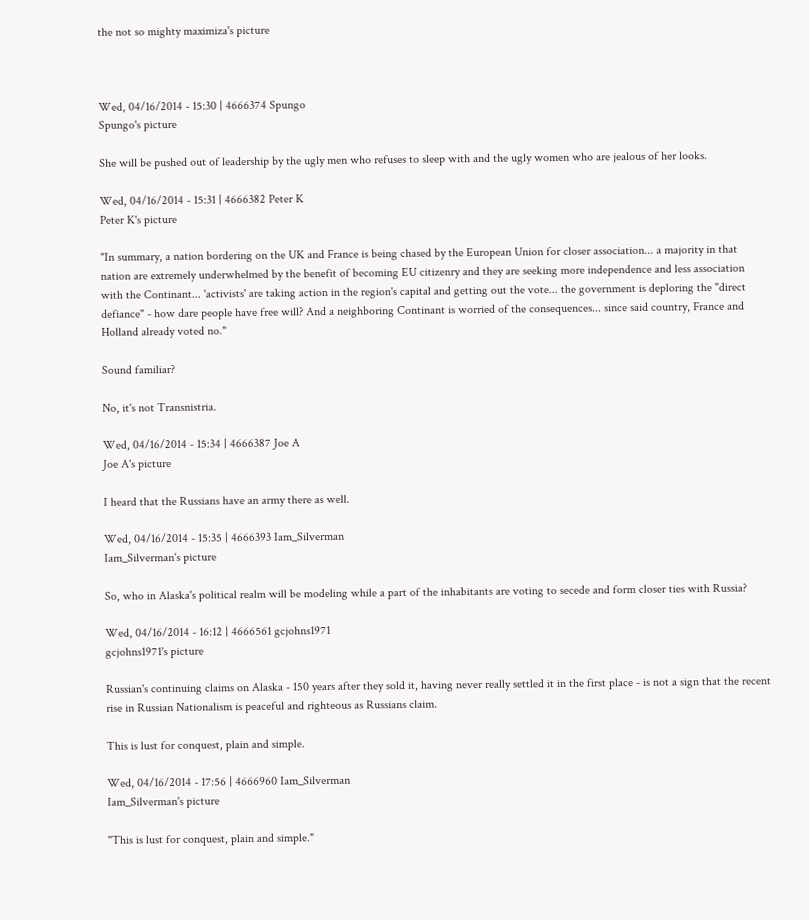the not so mighty maximiza's picture



Wed, 04/16/2014 - 15:30 | 4666374 Spungo
Spungo's picture

She will be pushed out of leadership by the ugly men who refuses to sleep with and the ugly women who are jealous of her looks.

Wed, 04/16/2014 - 15:31 | 4666382 Peter K
Peter K's picture

"In summary, a nation bordering on the UK and France is being chased by the European Union for closer association... a majority in that nation are extremely underwhelmed by the benefit of becoming EU citizenry and they are seeking more independence and less association with the Continant... 'activists' are taking action in the region's capital and getting out the vote... the government is deploring the "direct defiance" - how dare people have free will? And a neighboring Continant is worried of the consequences... since said country, France and Holland already voted no."

Sound familiar?

No, it's not Transnistria.

Wed, 04/16/2014 - 15:34 | 4666387 Joe A
Joe A's picture

I heard that the Russians have an army there as well.

Wed, 04/16/2014 - 15:35 | 4666393 Iam_Silverman
Iam_Silverman's picture

So, who in Alaska's political realm will be modeling while a part of the inhabitants are voting to secede and form closer ties with Russia?

Wed, 04/16/2014 - 16:12 | 4666561 gcjohns1971
gcjohns1971's picture

Russian's continuing claims on Alaska - 150 years after they sold it, having never really settled it in the first place - is not a sign that the recent rise in Russian Nationalism is peaceful and righteous as Russians claim.

This is lust for conquest, plain and simple.

Wed, 04/16/2014 - 17:56 | 4666960 Iam_Silverman
Iam_Silverman's picture

"This is lust for conquest, plain and simple."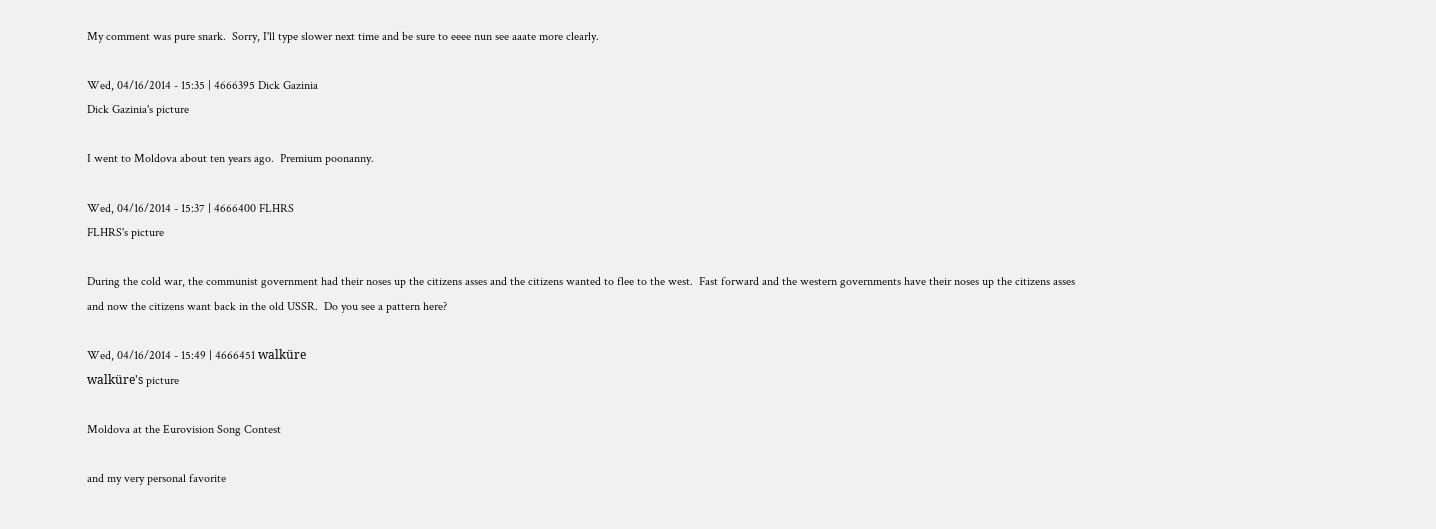My comment was pure snark.  Sorry, I'll type slower next time and be sure to eeee nun see aaate more clearly.

Wed, 04/16/2014 - 15:35 | 4666395 Dick Gazinia
Dick Gazinia's picture

I went to Moldova about ten years ago.  Premium poonanny.

Wed, 04/16/2014 - 15:37 | 4666400 FLHRS
FLHRS's picture

During the cold war, the communist government had their noses up the citizens asses and the citizens wanted to flee to the west.  Fast forward and the western governments have their noses up the citizens asses and now the citizens want back in the old USSR.  Do you see a pattern here?

Wed, 04/16/2014 - 15:49 | 4666451 walküre
walküre's picture

Moldova at the Eurovision Song Contest

and my very personal favorite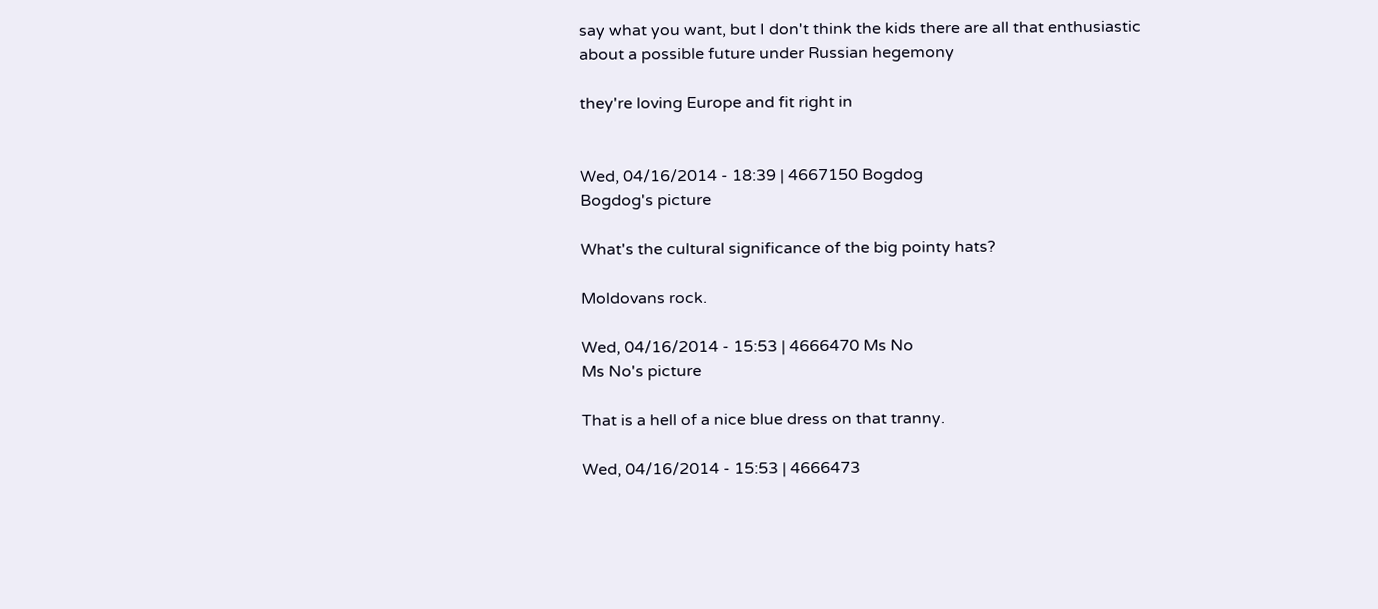say what you want, but I don't think the kids there are all that enthusiastic about a possible future under Russian hegemony

they're loving Europe and fit right in


Wed, 04/16/2014 - 18:39 | 4667150 Bogdog
Bogdog's picture

What's the cultural significance of the big pointy hats?

Moldovans rock.

Wed, 04/16/2014 - 15:53 | 4666470 Ms No
Ms No's picture

That is a hell of a nice blue dress on that tranny.

Wed, 04/16/2014 - 15:53 | 4666473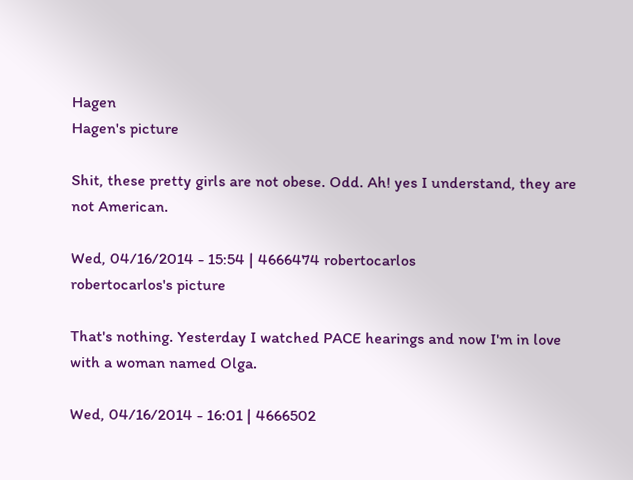Hagen
Hagen's picture

Shit, these pretty girls are not obese. Odd. Ah! yes I understand, they are not American.

Wed, 04/16/2014 - 15:54 | 4666474 robertocarlos
robertocarlos's picture

That's nothing. Yesterday I watched PACE hearings and now I'm in love with a woman named Olga.

Wed, 04/16/2014 - 16:01 | 4666502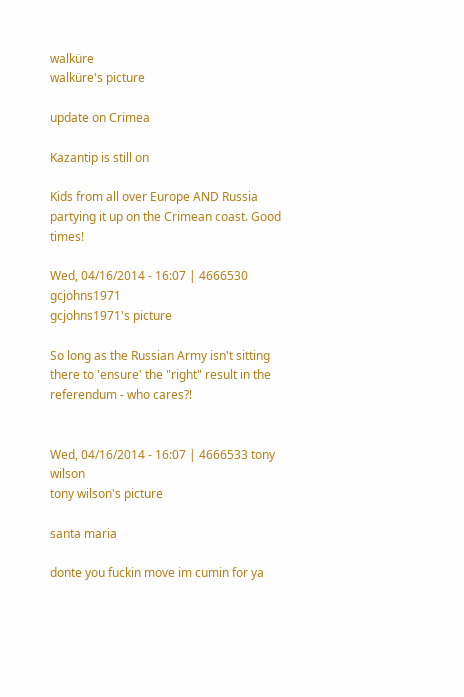walküre
walküre's picture

update on Crimea

Kazantip is still on

Kids from all over Europe AND Russia partying it up on the Crimean coast. Good times!

Wed, 04/16/2014 - 16:07 | 4666530 gcjohns1971
gcjohns1971's picture

So long as the Russian Army isn't sitting there to 'ensure' the "right" result in the referendum - who cares?!


Wed, 04/16/2014 - 16:07 | 4666533 tony wilson
tony wilson's picture

santa maria

donte you fuckin move im cumin for ya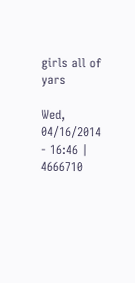girls all of yars

Wed, 04/16/2014 - 16:46 | 4666710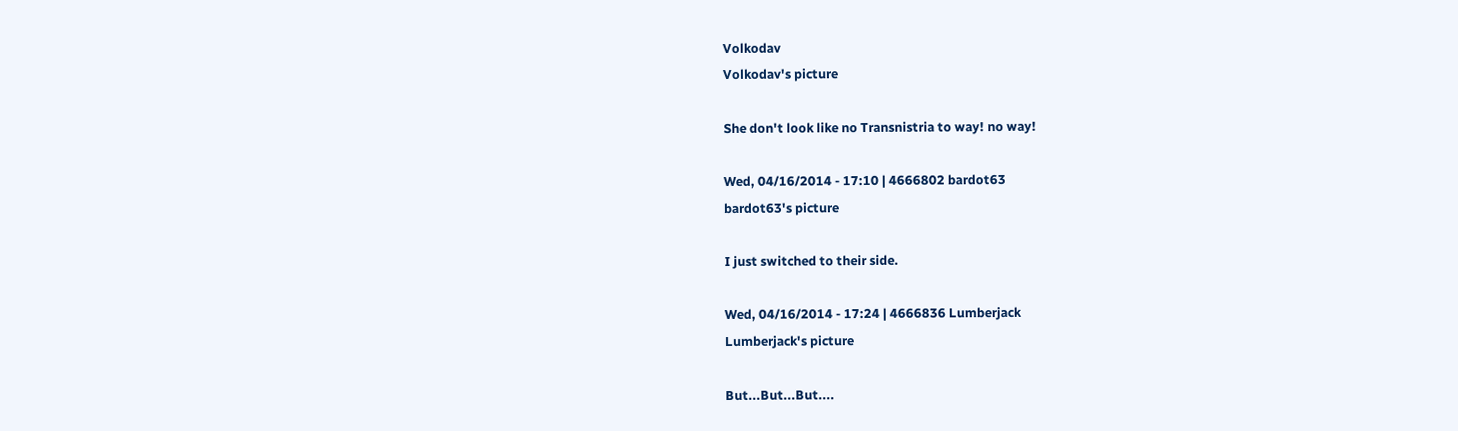Volkodav
Volkodav's picture

She don't look like no Transnistria to way! no way!

Wed, 04/16/2014 - 17:10 | 4666802 bardot63
bardot63's picture

I just switched to their side.

Wed, 04/16/2014 - 17:24 | 4666836 Lumberjack
Lumberjack's picture

But...But...But....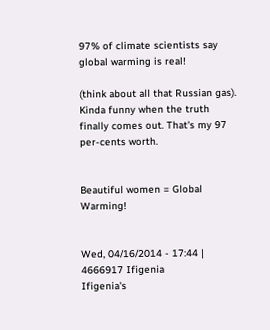97% of climate scientists say global warming is real!

(think about all that Russian gas). Kinda funny when the truth finally comes out. That's my 97 per-cents worth.


Beautiful women = Global Warming!


Wed, 04/16/2014 - 17:44 | 4666917 Ifigenia
Ifigenia's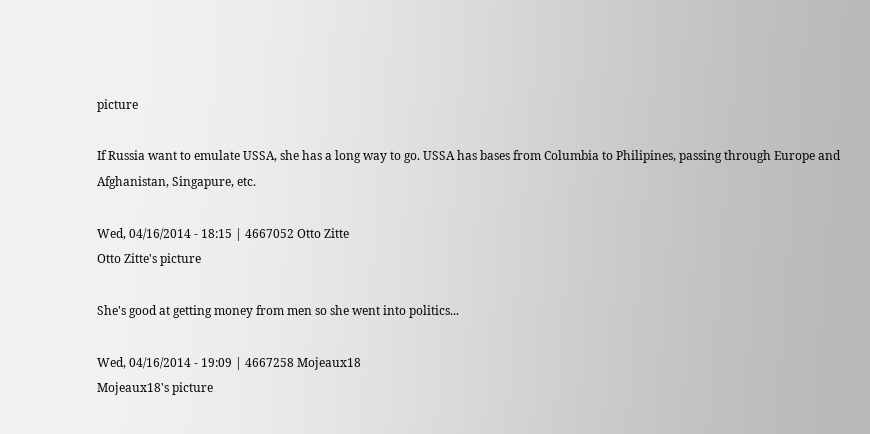picture

If Russia want to emulate USSA, she has a long way to go. USSA has bases from Columbia to Philipines, passing through Europe and Afghanistan, Singapure, etc.

Wed, 04/16/2014 - 18:15 | 4667052 Otto Zitte
Otto Zitte's picture

She's good at getting money from men so she went into politics...

Wed, 04/16/2014 - 19:09 | 4667258 Mojeaux18
Mojeaux18's picture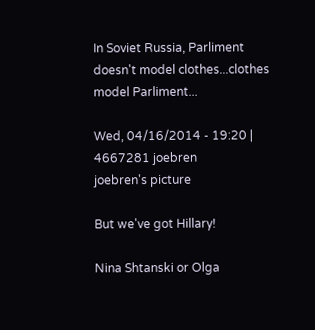In Soviet Russia, Parliment doesn't model clothes...clothes model Parliment...

Wed, 04/16/2014 - 19:20 | 4667281 joebren
joebren's picture

But we've got Hillary!

Nina Shtanski or Olga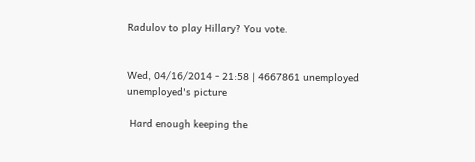Radulov to play Hillary? You vote.


Wed, 04/16/2014 - 21:58 | 4667861 unemployed
unemployed's picture

 Hard enough keeping the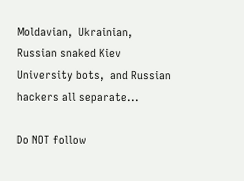Moldavian,  Ukrainian,  Russian snaked Kiev University bots,  and Russian hackers all separate...

Do NOT follow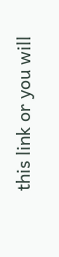this link or you will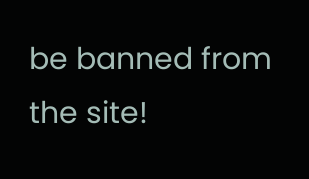be banned from the site!